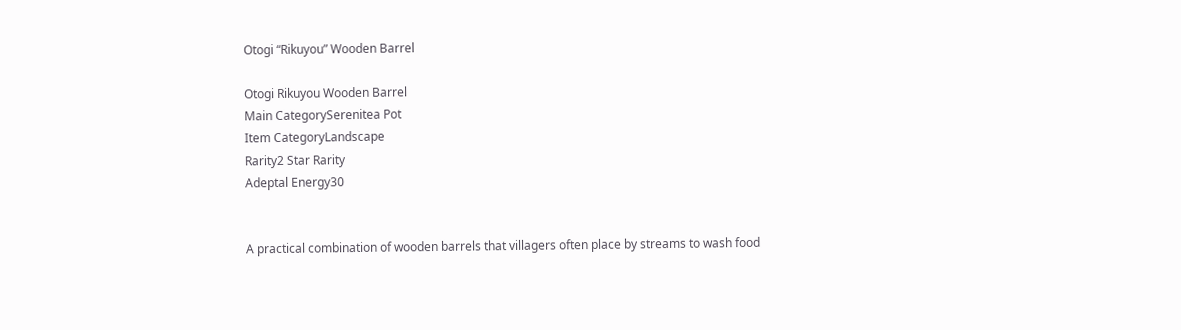Otogi “Rikuyou” Wooden Barrel

Otogi Rikuyou Wooden Barrel
Main CategorySerenitea Pot
Item CategoryLandscape
Rarity2 Star Rarity
Adeptal Energy30


A practical combination of wooden barrels that villagers often place by streams to wash food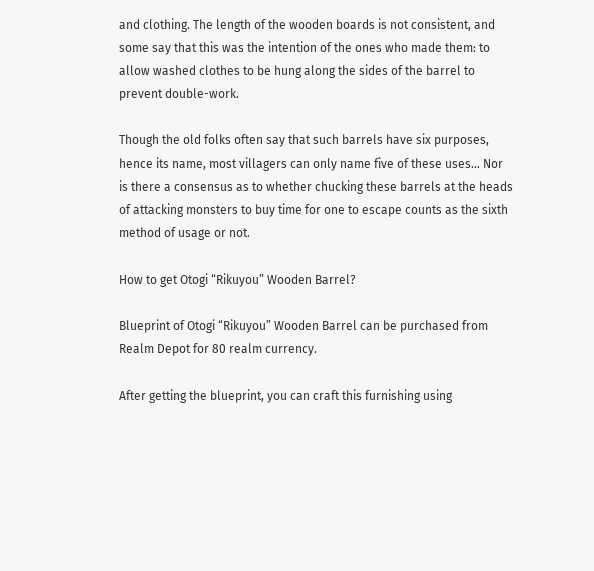and clothing. The length of the wooden boards is not consistent, and some say that this was the intention of the ones who made them: to allow washed clothes to be hung along the sides of the barrel to prevent double-work.

Though the old folks often say that such barrels have six purposes, hence its name, most villagers can only name five of these uses… Nor is there a consensus as to whether chucking these barrels at the heads of attacking monsters to buy time for one to escape counts as the sixth method of usage or not.

How to get Otogi “Rikuyou” Wooden Barrel?

Blueprint of Otogi “Rikuyou” Wooden Barrel can be purchased from Realm Depot for 80 realm currency.

After getting the blueprint, you can craft this furnishing using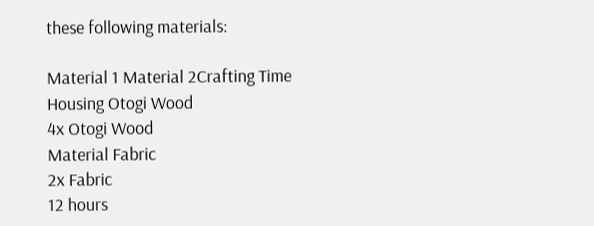these following materials:

Material 1 Material 2Crafting Time
Housing Otogi Wood
4x Otogi Wood
Material Fabric
2x Fabric
12 hours